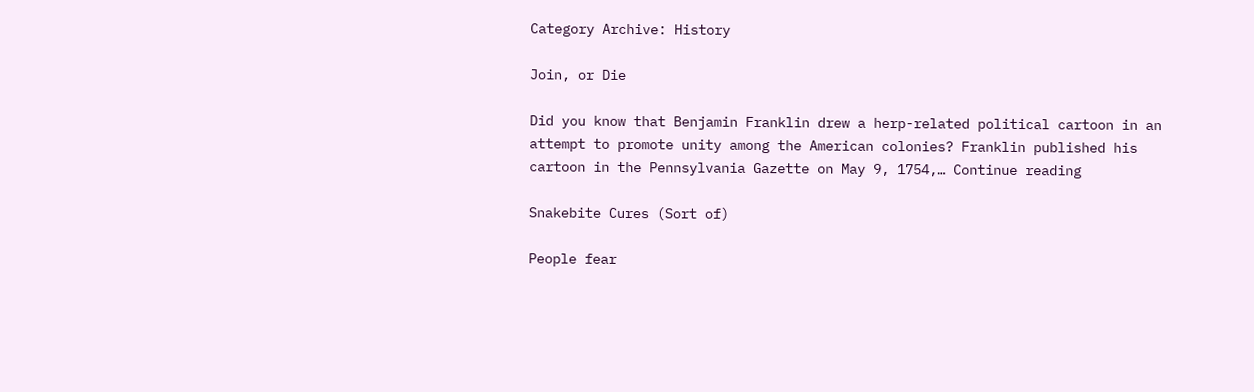Category Archive: History

Join, or Die

Did you know that Benjamin Franklin drew a herp-related political cartoon in an attempt to promote unity among the American colonies? Franklin published his cartoon in the Pennsylvania Gazette on May 9, 1754,… Continue reading

Snakebite Cures (Sort of)

People fear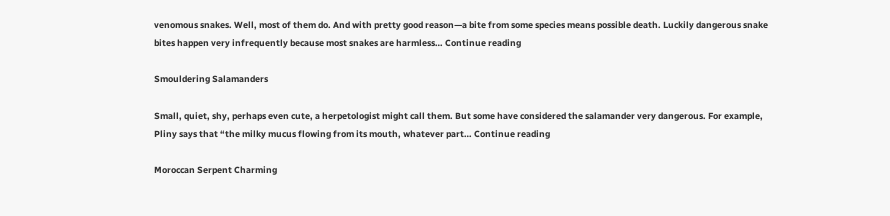venomous snakes. Well, most of them do. And with pretty good reason—a bite from some species means possible death. Luckily dangerous snake bites happen very infrequently because most snakes are harmless… Continue reading

Smouldering Salamanders

Small, quiet, shy, perhaps even cute, a herpetologist might call them. But some have considered the salamander very dangerous. For example, Pliny says that “the milky mucus flowing from its mouth, whatever part… Continue reading

Moroccan Serpent Charming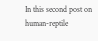In this second post on human-reptile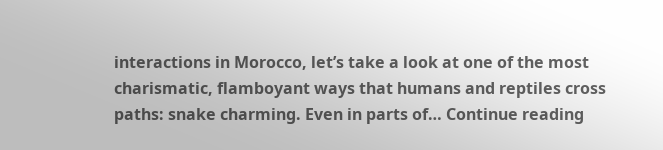interactions in Morocco, let’s take a look at one of the most charismatic, flamboyant ways that humans and reptiles cross paths: snake charming. Even in parts of… Continue reading